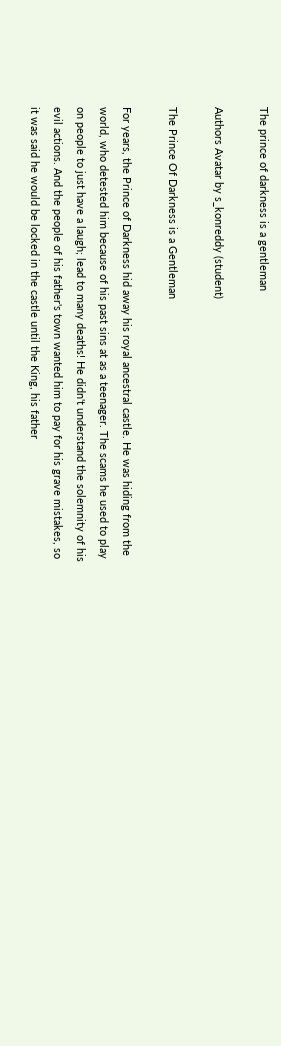The prince of darkness is a gentleman

Authors Avatar by s_konreddy (student)

The Prince Of Darkness is a Gentleman

For years, the Prince of Darkness hid away his royal ancestral castle. He was hiding from the world, who detested him because of his past sins at as a teenager. The scams he used to play on people to just have a laugh; lead to many deaths! He didn't understand the solemnity of his evil actions. And the people of his father's town wanted him to pay for his grave mistakes, so it was said he would be locked in the castle until the King, his father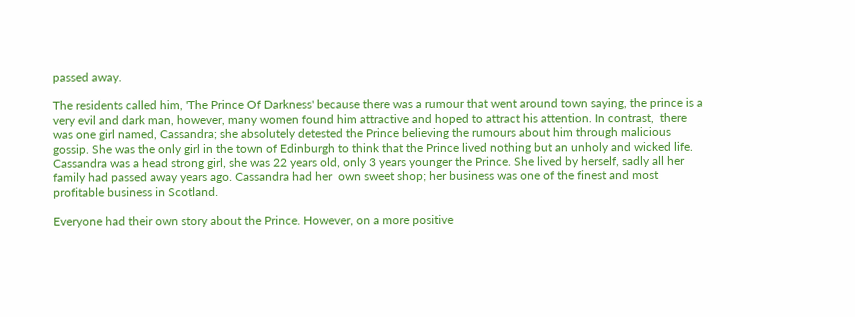passed away.

The residents called him, 'The Prince Of Darkness' because there was a rumour that went around town saying, the prince is a very evil and dark man, however, many women found him attractive and hoped to attract his attention. In contrast,  there was one girl named, Cassandra; she absolutely detested the Prince believing the rumours about him through malicious gossip. She was the only girl in the town of Edinburgh to think that the Prince lived nothing but an unholy and wicked life. Cassandra was a head strong girl, she was 22 years old, only 3 years younger the Prince. She lived by herself, sadly all her family had passed away years ago. Cassandra had her  own sweet shop; her business was one of the finest and most profitable business in Scotland.

Everyone had their own story about the Prince. However, on a more positive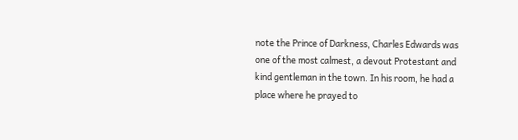note the Prince of Darkness, Charles Edwards was one of the most calmest, a devout Protestant and kind gentleman in the town. In his room, he had a place where he prayed to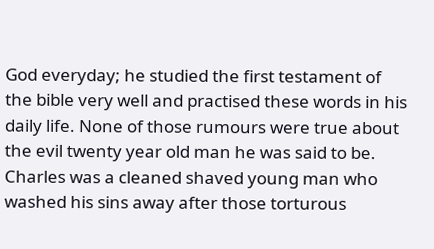God everyday; he studied the first testament of the bible very well and practised these words in his daily life. None of those rumours were true about the evil twenty year old man he was said to be. Charles was a cleaned shaved young man who washed his sins away after those torturous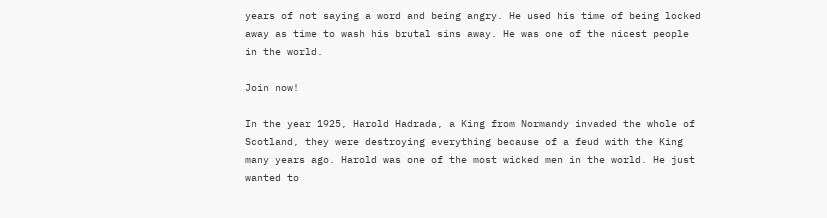years of not saying a word and being angry. He used his time of being locked away as time to wash his brutal sins away. He was one of the nicest people in the world.

Join now!

In the year 1925, Harold Hadrada, a King from Normandy invaded the whole of Scotland, they were destroying everything because of a feud with the King many years ago. Harold was one of the most wicked men in the world. He just wanted to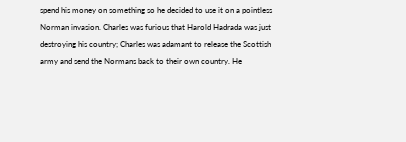spend his money on something so he decided to use it on a pointless Norman invasion. Charles was furious that Harold Hadrada was just destroying his country; Charles was adamant to release the Scottish army and send the Normans back to their own country. He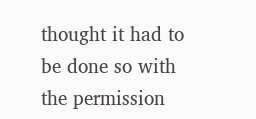thought it had to be done so with the permission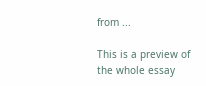from ...

This is a preview of the whole essay